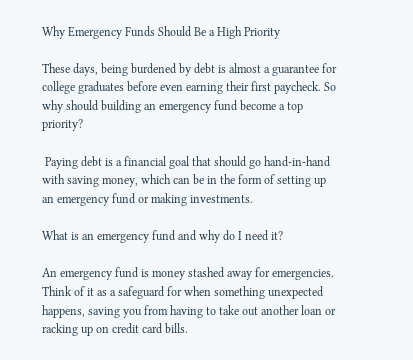Why Emergency Funds Should Be a High Priority

These days, being burdened by debt is almost a guarantee for college graduates before even earning their first paycheck. So why should building an emergency fund become a top priority?

 Paying debt is a financial goal that should go hand-in-hand with saving money, which can be in the form of setting up an emergency fund or making investments.

What is an emergency fund and why do I need it?

An emergency fund is money stashed away for emergencies. Think of it as a safeguard for when something unexpected happens, saving you from having to take out another loan or racking up on credit card bills.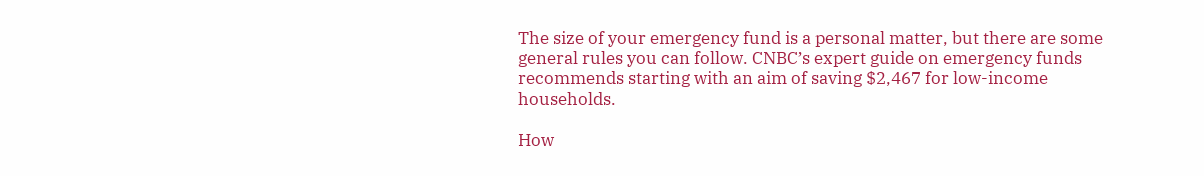The size of your emergency fund is a personal matter, but there are some general rules you can follow. CNBC’s expert guide on emergency funds recommends starting with an aim of saving $2,467 for low-income households.

How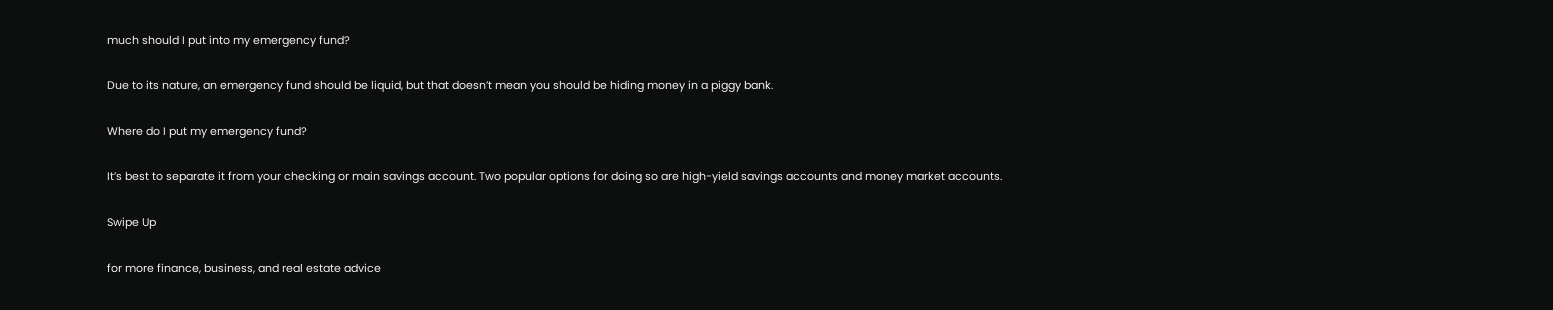much should I put into my emergency fund?

Due to its nature, an emergency fund should be liquid, but that doesn’t mean you should be hiding money in a piggy bank.

Where do I put my emergency fund?

It’s best to separate it from your checking or main savings account. Two popular options for doing so are high-yield savings accounts and money market accounts.

Swipe Up

for more finance, business, and real estate advice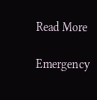Read More

Emergency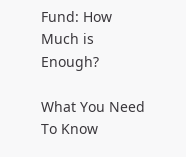Fund: How Much is Enough?

What You Need To Know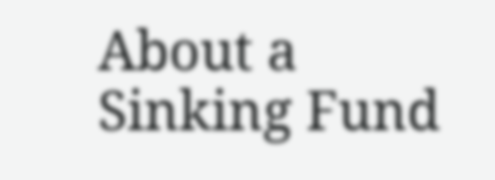About a Sinking Fund